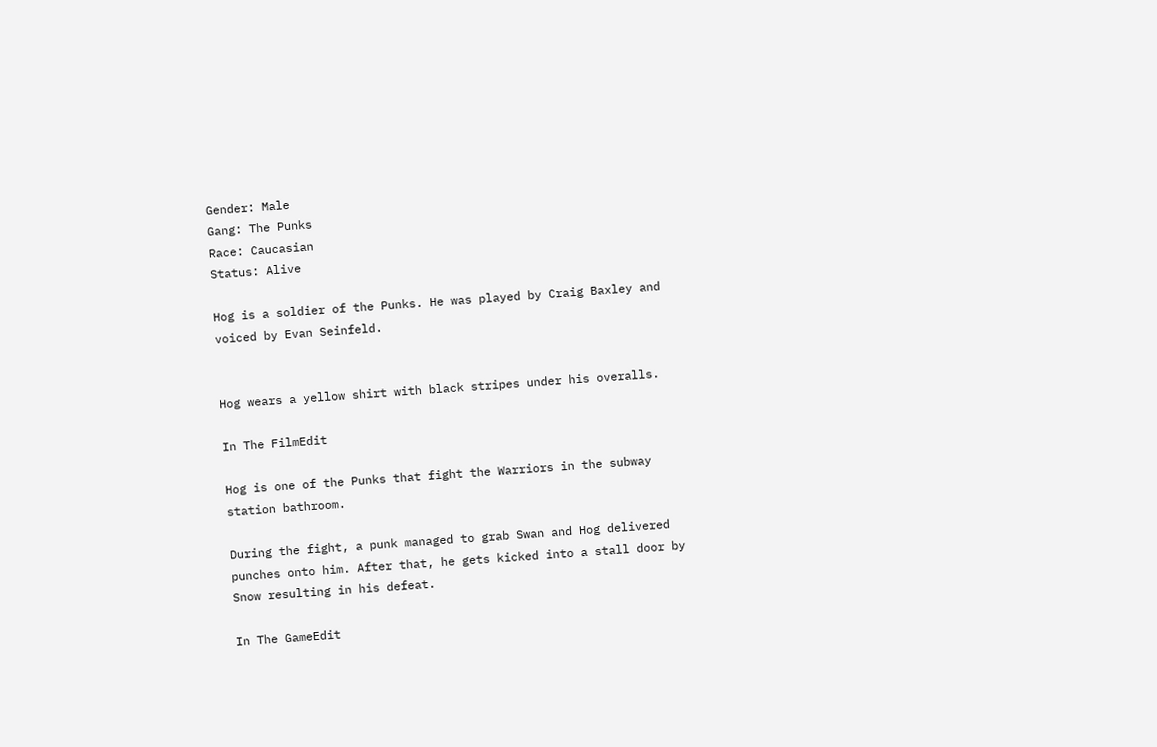Gender: Male
Gang: The Punks
Race: Caucasian
Status: Alive

Hog is a soldier of the Punks. He was played by Craig Baxley and voiced by Evan Seinfeld.


Hog wears a yellow shirt with black stripes under his overalls.

In The FilmEdit

Hog is one of the Punks that fight the Warriors in the subway station bathroom.

During the fight, a punk managed to grab Swan and Hog delivered punches onto him. After that, he gets kicked into a stall door by Snow resulting in his defeat.

In The GameEdit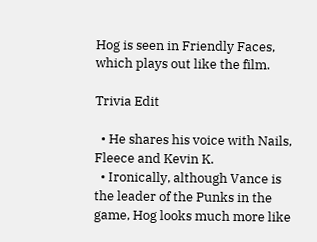Hog is seen in Friendly Faces, which plays out like the film.

Trivia Edit

  • He shares his voice with Nails, Fleece and Kevin K.
  • Ironically, although Vance is the leader of the Punks in the game, Hog looks much more like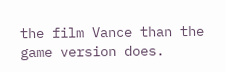the film Vance than the game version does.